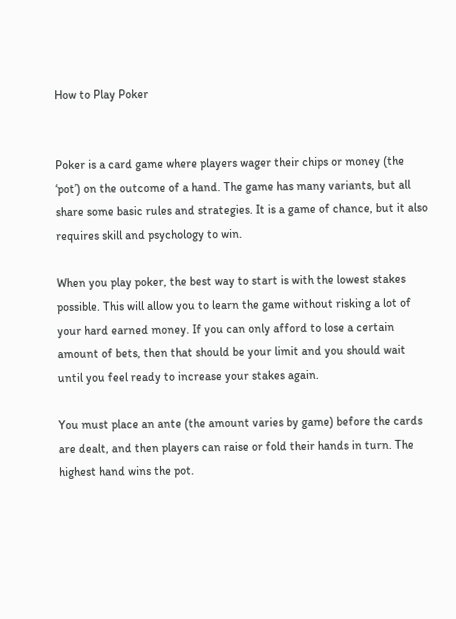How to Play Poker


Poker is a card game where players wager their chips or money (the ‘pot’) on the outcome of a hand. The game has many variants, but all share some basic rules and strategies. It is a game of chance, but it also requires skill and psychology to win.

When you play poker, the best way to start is with the lowest stakes possible. This will allow you to learn the game without risking a lot of your hard earned money. If you can only afford to lose a certain amount of bets, then that should be your limit and you should wait until you feel ready to increase your stakes again.

You must place an ante (the amount varies by game) before the cards are dealt, and then players can raise or fold their hands in turn. The highest hand wins the pot.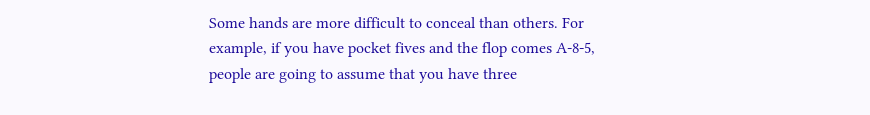Some hands are more difficult to conceal than others. For example, if you have pocket fives and the flop comes A-8-5, people are going to assume that you have three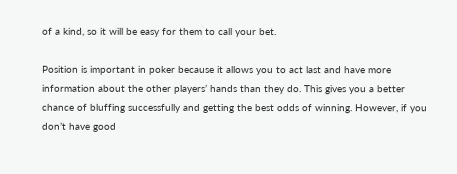of a kind, so it will be easy for them to call your bet.

Position is important in poker because it allows you to act last and have more information about the other players’ hands than they do. This gives you a better chance of bluffing successfully and getting the best odds of winning. However, if you don’t have good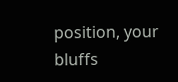position, your bluffs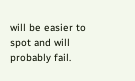will be easier to spot and will probably fail.